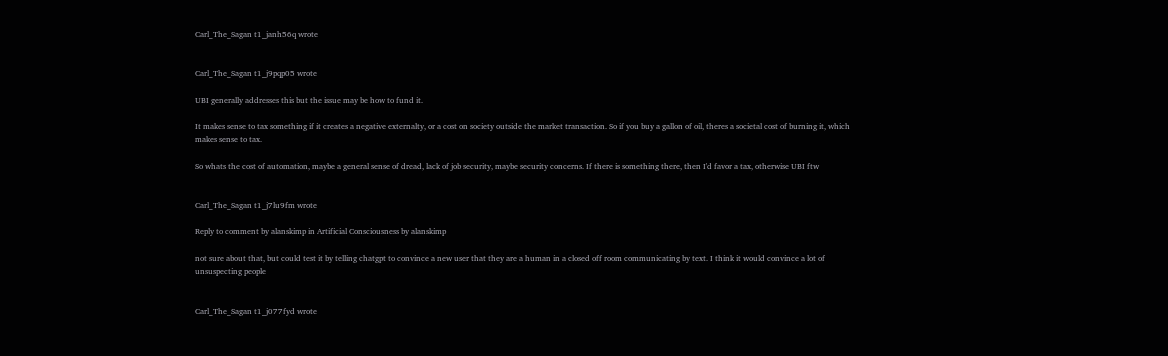Carl_The_Sagan t1_janh56q wrote


Carl_The_Sagan t1_j9pqp05 wrote

UBI generally addresses this but the issue may be how to fund it.

It makes sense to tax something if it creates a negative externalty, or a cost on society outside the market transaction. So if you buy a gallon of oil, theres a societal cost of burning it, which makes sense to tax.

So whats the cost of automation, maybe a general sense of dread, lack of job security, maybe security concerns. If there is something there, then I'd favor a tax, otherwise UBI ftw


Carl_The_Sagan t1_j7lu9fm wrote

Reply to comment by alanskimp in Artificial Consciousness by alanskimp

not sure about that, but could test it by telling chatgpt to convince a new user that they are a human in a closed off room communicating by text. I think it would convince a lot of unsuspecting people


Carl_The_Sagan t1_j077fyd wrote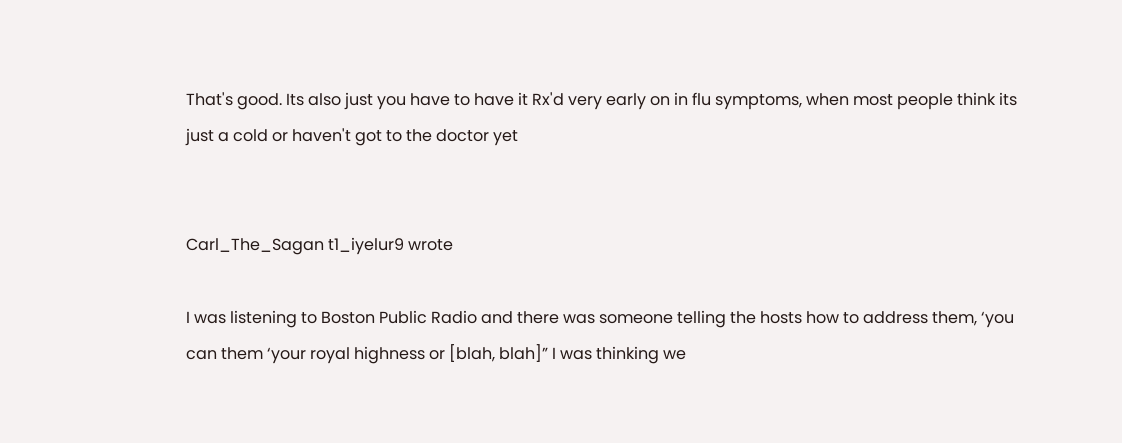That's good. Its also just you have to have it Rx'd very early on in flu symptoms, when most people think its just a cold or haven't got to the doctor yet


Carl_The_Sagan t1_iyelur9 wrote

I was listening to Boston Public Radio and there was someone telling the hosts how to address them, ‘you can them ‘your royal highness or [blah, blah]” I was thinking we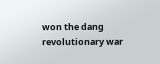won the dang revolutionary war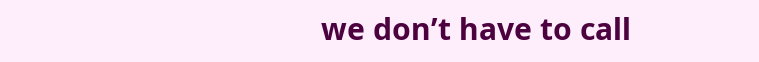we don’t have to call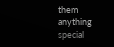them anything special